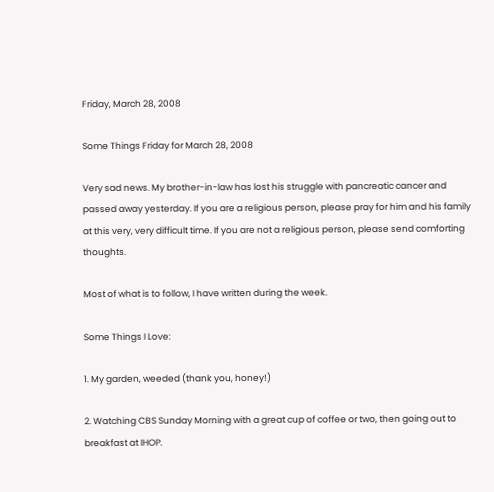Friday, March 28, 2008

Some Things Friday for March 28, 2008

Very sad news. My brother-in-law has lost his struggle with pancreatic cancer and passed away yesterday. If you are a religious person, please pray for him and his family at this very, very difficult time. If you are not a religious person, please send comforting thoughts.

Most of what is to follow, I have written during the week.

Some Things I Love:

1. My garden, weeded (thank you, honey!)

2. Watching CBS Sunday Morning with a great cup of coffee or two, then going out to breakfast at IHOP.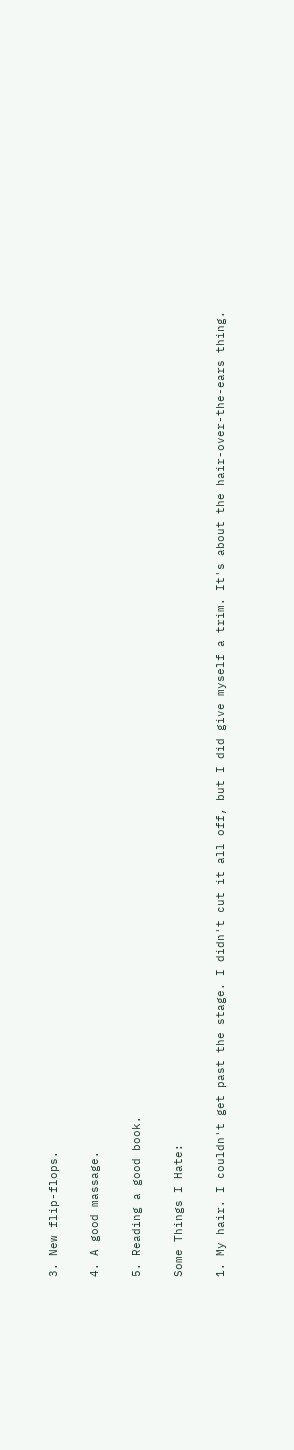3. New flip-flops.

4. A good massage.

5. Reading a good book.

Some Things I Hate:

1. My hair. I couldn't get past the stage. I didn't cut it all off, but I did give myself a trim. It's about the hair-over-the-ears thing.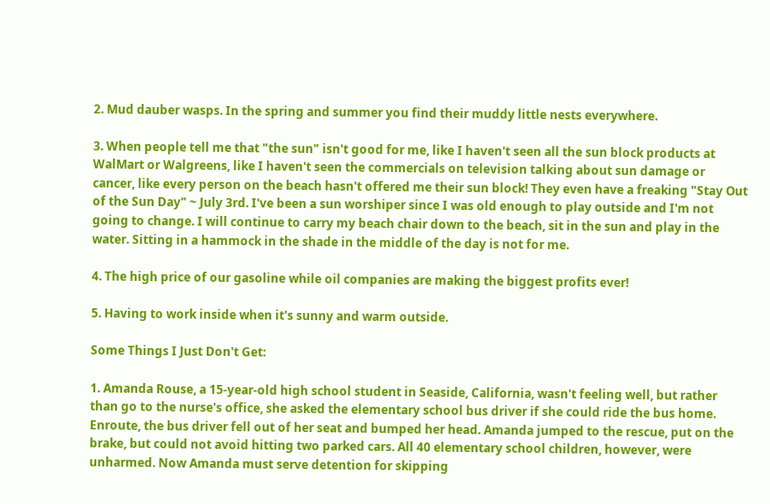2. Mud dauber wasps. In the spring and summer you find their muddy little nests everywhere.

3. When people tell me that "the sun" isn't good for me, like I haven't seen all the sun block products at WalMart or Walgreens, like I haven't seen the commercials on television talking about sun damage or cancer, like every person on the beach hasn't offered me their sun block! They even have a freaking "Stay Out of the Sun Day" ~ July 3rd. I've been a sun worshiper since I was old enough to play outside and I'm not going to change. I will continue to carry my beach chair down to the beach, sit in the sun and play in the water. Sitting in a hammock in the shade in the middle of the day is not for me.

4. The high price of our gasoline while oil companies are making the biggest profits ever!

5. Having to work inside when it's sunny and warm outside.

Some Things I Just Don't Get:

1. Amanda Rouse, a 15-year-old high school student in Seaside, California, wasn't feeling well, but rather than go to the nurse's office, she asked the elementary school bus driver if she could ride the bus home. Enroute, the bus driver fell out of her seat and bumped her head. Amanda jumped to the rescue, put on the brake, but could not avoid hitting two parked cars. All 40 elementary school children, however, were unharmed. Now Amanda must serve detention for skipping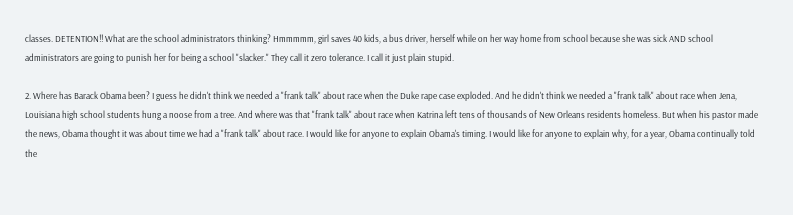classes. DETENTION!! What are the school administrators thinking? Hmmmmm, girl saves 40 kids, a bus driver, herself while on her way home from school because she was sick AND school administrators are going to punish her for being a school "slacker." They call it zero tolerance. I call it just plain stupid.

2. Where has Barack Obama been? I guess he didn't think we needed a "frank talk" about race when the Duke rape case exploded. And he didn't think we needed a "frank talk" about race when Jena, Louisiana high school students hung a noose from a tree. And where was that "frank talk" about race when Katrina left tens of thousands of New Orleans residents homeless. But when his pastor made the news, Obama thought it was about time we had a "frank talk" about race. I would like for anyone to explain Obama's timing. I would like for anyone to explain why, for a year, Obama continually told the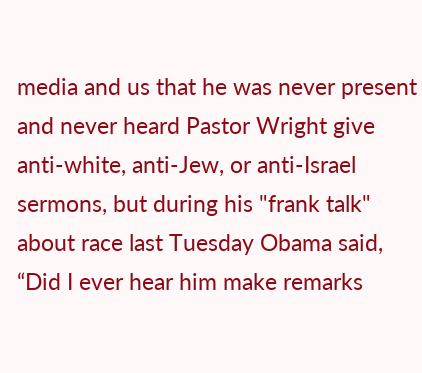media and us that he was never present and never heard Pastor Wright give anti-white, anti-Jew, or anti-Israel sermons, but during his "frank talk" about race last Tuesday Obama said, “Did I ever hear him make remarks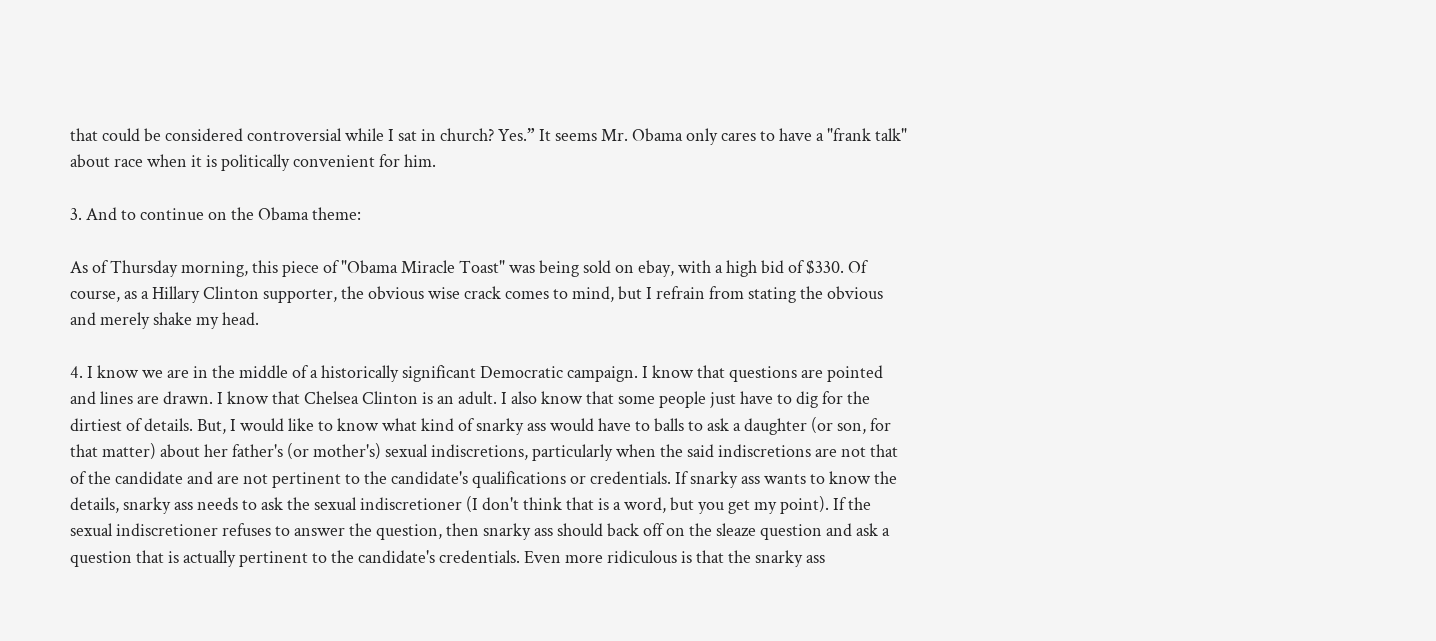that could be considered controversial while I sat in church? Yes.” It seems Mr. Obama only cares to have a "frank talk" about race when it is politically convenient for him.

3. And to continue on the Obama theme:

As of Thursday morning, this piece of "Obama Miracle Toast" was being sold on ebay, with a high bid of $330. Of course, as a Hillary Clinton supporter, the obvious wise crack comes to mind, but I refrain from stating the obvious and merely shake my head.

4. I know we are in the middle of a historically significant Democratic campaign. I know that questions are pointed and lines are drawn. I know that Chelsea Clinton is an adult. I also know that some people just have to dig for the dirtiest of details. But, I would like to know what kind of snarky ass would have to balls to ask a daughter (or son, for that matter) about her father's (or mother's) sexual indiscretions, particularly when the said indiscretions are not that of the candidate and are not pertinent to the candidate's qualifications or credentials. If snarky ass wants to know the details, snarky ass needs to ask the sexual indiscretioner (I don't think that is a word, but you get my point). If the sexual indiscretioner refuses to answer the question, then snarky ass should back off on the sleaze question and ask a question that is actually pertinent to the candidate's credentials. Even more ridiculous is that the snarky ass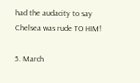had the audacity to say Chelsea was rude TO HIM!

5. March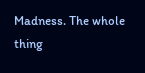Madness. The whole thing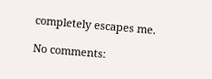completely escapes me.

No comments: